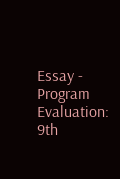Essay - Program Evaluation: 9th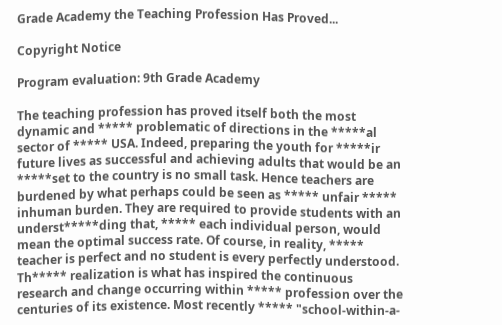Grade Academy the Teaching Profession Has Proved...

Copyright Notice

Program evaluation: 9th Grade Academy

The teaching profession has proved itself both the most dynamic and ***** problematic of directions in the *****al sector of ***** USA. Indeed, preparing the youth for *****ir future lives as successful and achieving adults that would be an *****set to the country is no small task. Hence teachers are burdened by what perhaps could be seen as ***** unfair ***** inhuman burden. They are required to provide students with an underst*****ding that, ***** each individual person, would mean the optimal success rate. Of course, in reality, ***** teacher is perfect and no student is every perfectly understood. Th***** realization is what has inspired the continuous research and change occurring within ***** profession over the centuries of its existence. Most recently ***** "school-within-a-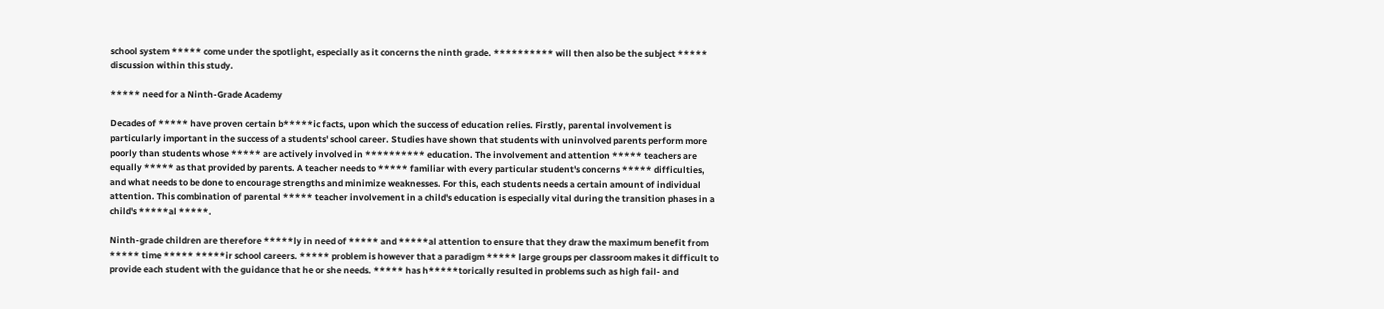school system ***** come under the spotlight, especially as it concerns the ninth grade. ********** will then also be the subject ***** discussion within this study.

***** need for a Ninth-Grade Academy

Decades of ***** have proven certain b*****ic facts, upon which the success of education relies. Firstly, parental involvement is particularly important in the success of a students' school career. Studies have shown that students with uninvolved parents perform more poorly than students whose ***** are actively involved in ********** education. The involvement and attention ***** teachers are equally ***** as that provided by parents. A teacher needs to ***** familiar with every particular student's concerns ***** difficulties, and what needs to be done to encourage strengths and minimize weaknesses. For this, each students needs a certain amount of individual attention. This combination of parental ***** teacher involvement in a child's education is especially vital during the transition phases in a child's *****al *****.

Ninth-grade children are therefore *****ly in need of ***** and *****al attention to ensure that they draw the maximum benefit from ***** time ***** *****ir school careers. ***** problem is however that a paradigm ***** large groups per classroom makes it difficult to provide each student with the guidance that he or she needs. ***** has h*****torically resulted in problems such as high fail- and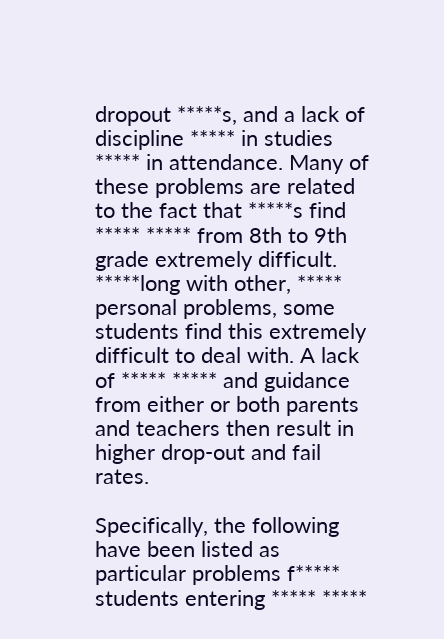dropout *****s, and a lack of discipline ***** in studies ***** in attendance. Many of these problems are related to the fact that *****s find ***** ***** from 8th to 9th grade extremely difficult. *****long with other, ***** personal problems, some students find this extremely difficult to deal with. A lack of ***** ***** and guidance from either or both parents and teachers then result in higher drop-out and fail rates.

Specifically, the following have been listed as particular problems f***** students entering ***** *****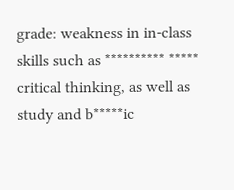grade: weakness in in-class skills such as ********** ***** critical thinking, as well as study and b*****ic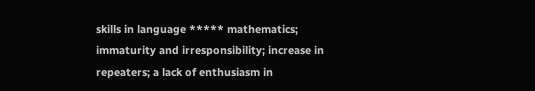skills in language ***** mathematics; immaturity and irresponsibility; increase in repeaters; a lack of enthusiasm in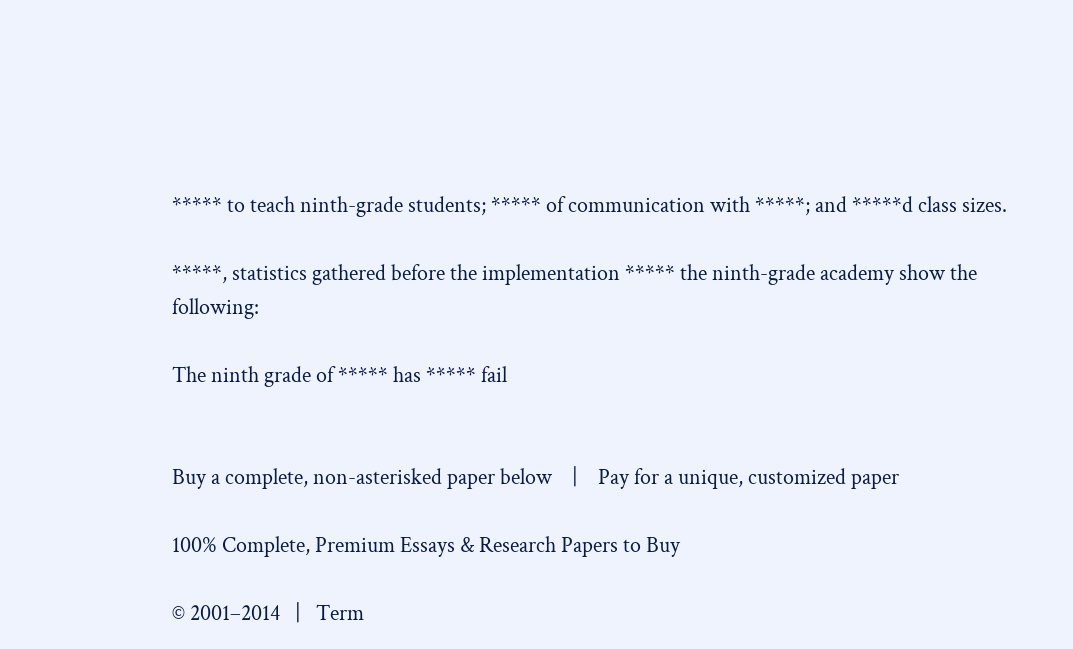***** to teach ninth-grade students; ***** of communication with *****; and *****d class sizes.

*****, statistics gathered before the implementation ***** the ninth-grade academy show the following:

The ninth grade of ***** has ***** fail


Buy a complete, non-asterisked paper below    |    Pay for a unique, customized paper

100% Complete, Premium Essays & Research Papers to Buy

© 2001–2014   |   Term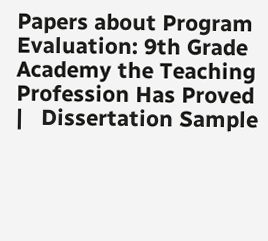Papers about Program Evaluation: 9th Grade Academy the Teaching Profession Has Proved   |   Dissertation Sample